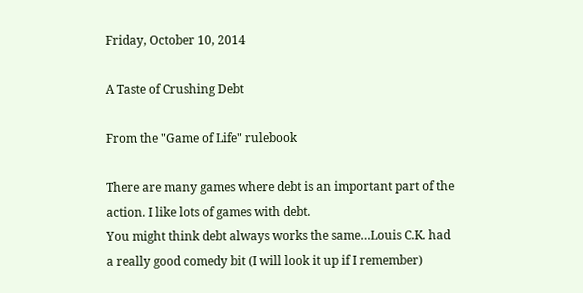Friday, October 10, 2014

A Taste of Crushing Debt

From the "Game of Life" rulebook

There are many games where debt is an important part of the action. I like lots of games with debt.
You might think debt always works the same…Louis C.K. had a really good comedy bit (I will look it up if I remember)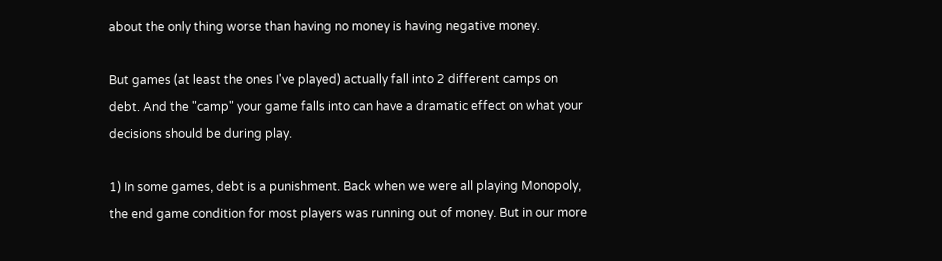about the only thing worse than having no money is having negative money.

But games (at least the ones I've played) actually fall into 2 different camps on debt. And the "camp" your game falls into can have a dramatic effect on what your decisions should be during play.

1) In some games, debt is a punishment. Back when we were all playing Monopoly, the end game condition for most players was running out of money. But in our more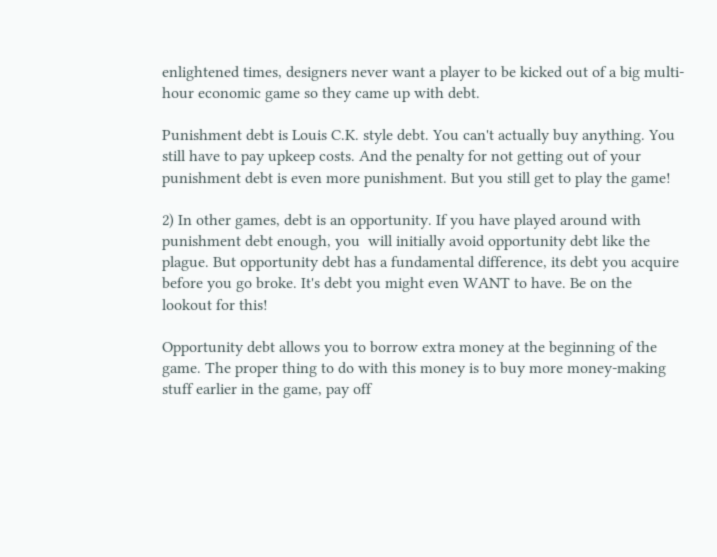enlightened times, designers never want a player to be kicked out of a big multi-hour economic game so they came up with debt.

Punishment debt is Louis C.K. style debt. You can't actually buy anything. You still have to pay upkeep costs. And the penalty for not getting out of your punishment debt is even more punishment. But you still get to play the game!

2) In other games, debt is an opportunity. If you have played around with punishment debt enough, you  will initially avoid opportunity debt like the plague. But opportunity debt has a fundamental difference, its debt you acquire before you go broke. It's debt you might even WANT to have. Be on the lookout for this!

Opportunity debt allows you to borrow extra money at the beginning of the game. The proper thing to do with this money is to buy more money-making stuff earlier in the game, pay off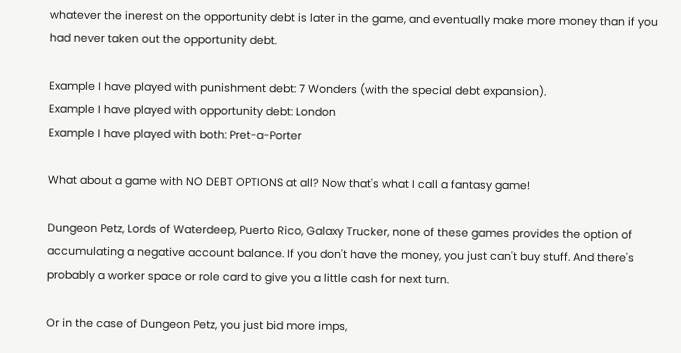whatever the inerest on the opportunity debt is later in the game, and eventually make more money than if you had never taken out the opportunity debt.

Example I have played with punishment debt: 7 Wonders (with the special debt expansion).
Example I have played with opportunity debt: London
Example I have played with both: Pret-a-Porter

What about a game with NO DEBT OPTIONS at all? Now that's what I call a fantasy game!

Dungeon Petz, Lords of Waterdeep, Puerto Rico, Galaxy Trucker, none of these games provides the option of accumulating a negative account balance. If you don't have the money, you just can't buy stuff. And there's probably a worker space or role card to give you a little cash for next turn.

Or in the case of Dungeon Petz, you just bid more imps,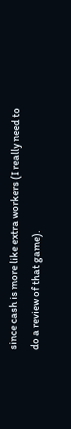since cash is more like extra workers (I really need to do a review of that game).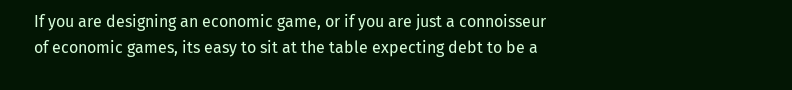If you are designing an economic game, or if you are just a connoisseur of economic games, its easy to sit at the table expecting debt to be a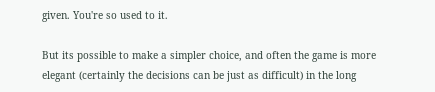given. You're so used to it.

But its possible to make a simpler choice, and often the game is more elegant (certainly the decisions can be just as difficult) in the long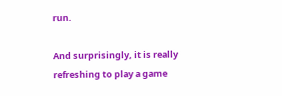run.

And surprisingly, it is really refreshing to play a game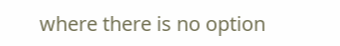where there is no option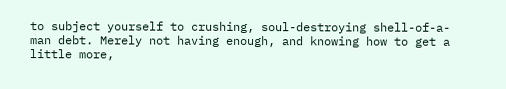to subject yourself to crushing, soul-destroying shell-of-a-man debt. Merely not having enough, and knowing how to get a little more,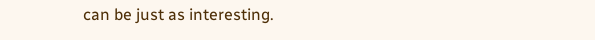can be just as interesting.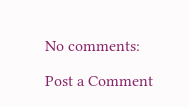No comments:

Post a Comment